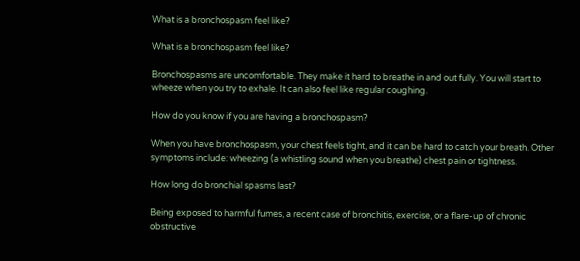What is a bronchospasm feel like?

What is a bronchospasm feel like?

Bronchospasms are uncomfortable. They make it hard to breathe in and out fully. You will start to wheeze when you try to exhale. It can also feel like regular coughing.

How do you know if you are having a bronchospasm?

When you have bronchospasm, your chest feels tight, and it can be hard to catch your breath. Other symptoms include: wheezing (a whistling sound when you breathe) chest pain or tightness.

How long do bronchial spasms last?

Being exposed to harmful fumes, a recent case of bronchitis, exercise, or a flare-up of chronic obstructive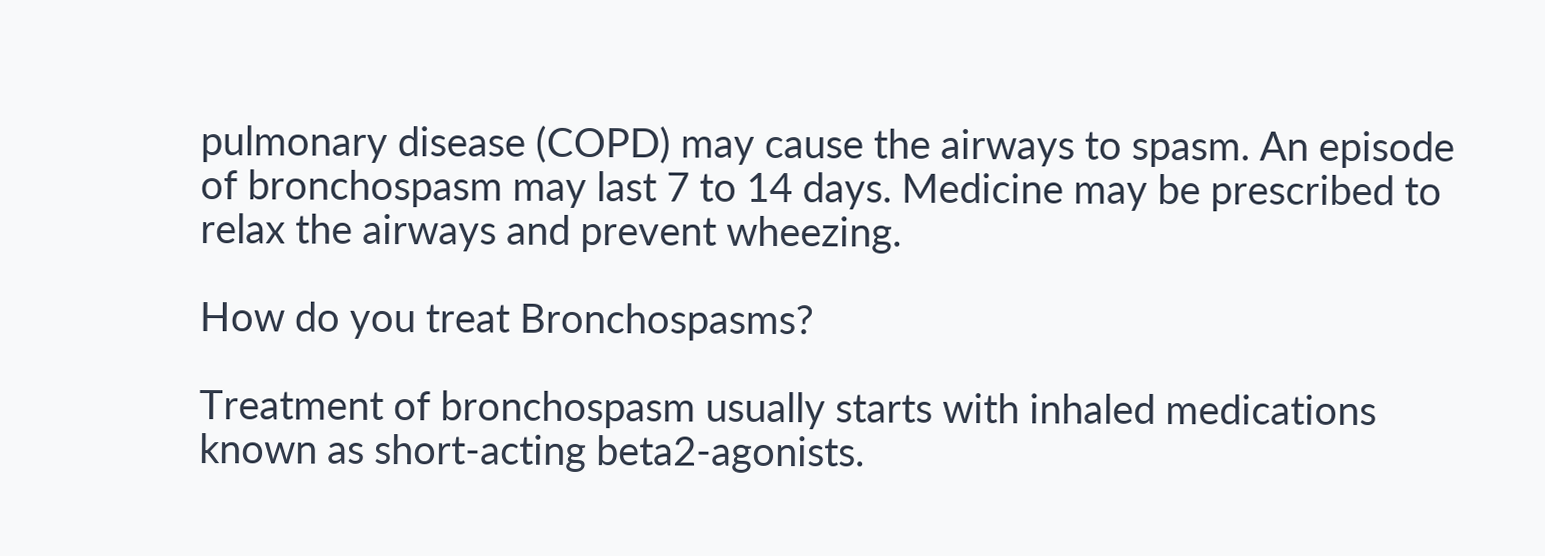pulmonary disease (COPD) may cause the airways to spasm. An episode of bronchospasm may last 7 to 14 days. Medicine may be prescribed to relax the airways and prevent wheezing.

How do you treat Bronchospasms?

Treatment of bronchospasm usually starts with inhaled medications known as short-acting beta2-agonists.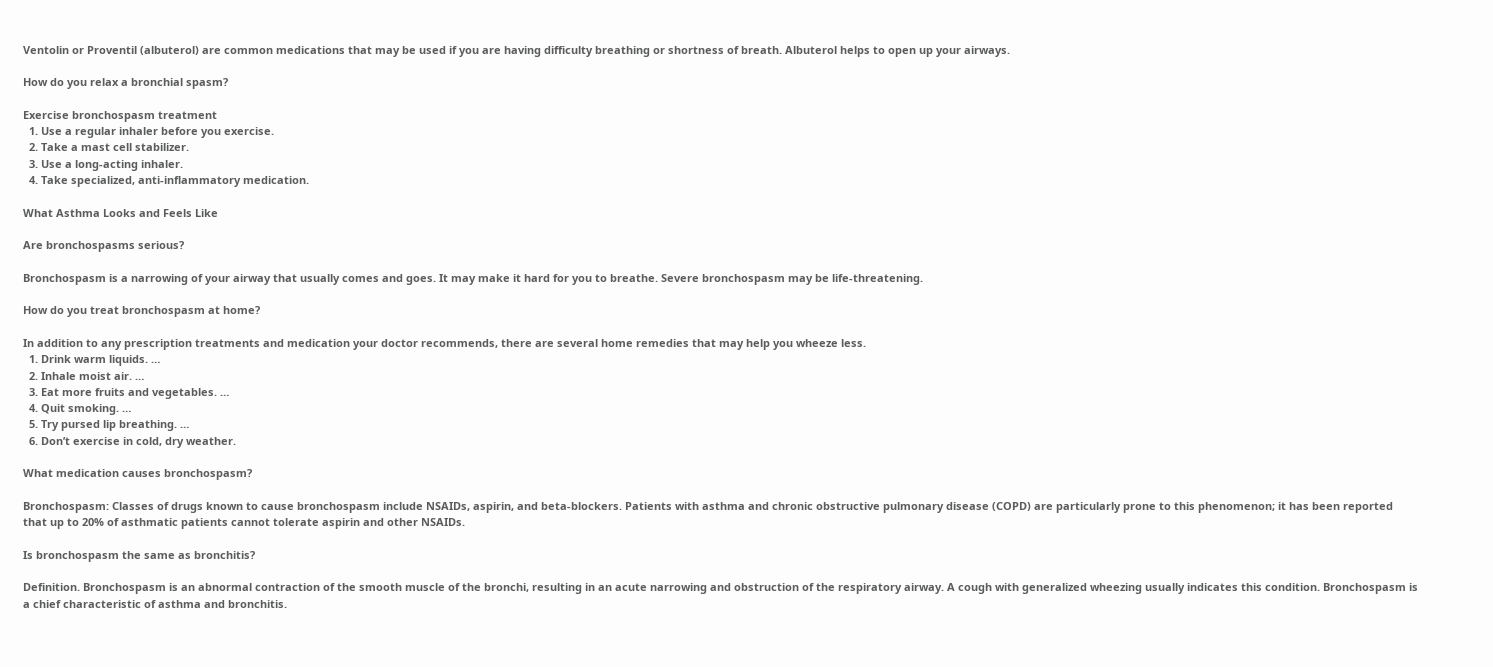Ventolin or Proventil (albuterol) are common medications that may be used if you are having difficulty breathing or shortness of breath. Albuterol helps to open up your airways.

How do you relax a bronchial spasm?

Exercise bronchospasm treatment
  1. Use a regular inhaler before you exercise.
  2. Take a mast cell stabilizer.
  3. Use a long-acting inhaler.
  4. Take specialized, anti-inflammatory medication.

What Asthma Looks and Feels Like

Are bronchospasms serious?

Bronchospasm is a narrowing of your airway that usually comes and goes. It may make it hard for you to breathe. Severe bronchospasm may be life-threatening.

How do you treat bronchospasm at home?

In addition to any prescription treatments and medication your doctor recommends, there are several home remedies that may help you wheeze less.
  1. Drink warm liquids. …
  2. Inhale moist air. …
  3. Eat more fruits and vegetables. …
  4. Quit smoking. …
  5. Try pursed lip breathing. …
  6. Don’t exercise in cold, dry weather.

What medication causes bronchospasm?

Bronchospasm: Classes of drugs known to cause bronchospasm include NSAIDs, aspirin, and beta-blockers. Patients with asthma and chronic obstructive pulmonary disease (COPD) are particularly prone to this phenomenon; it has been reported that up to 20% of asthmatic patients cannot tolerate aspirin and other NSAIDs.

Is bronchospasm the same as bronchitis?

Definition. Bronchospasm is an abnormal contraction of the smooth muscle of the bronchi, resulting in an acute narrowing and obstruction of the respiratory airway. A cough with generalized wheezing usually indicates this condition. Bronchospasm is a chief characteristic of asthma and bronchitis.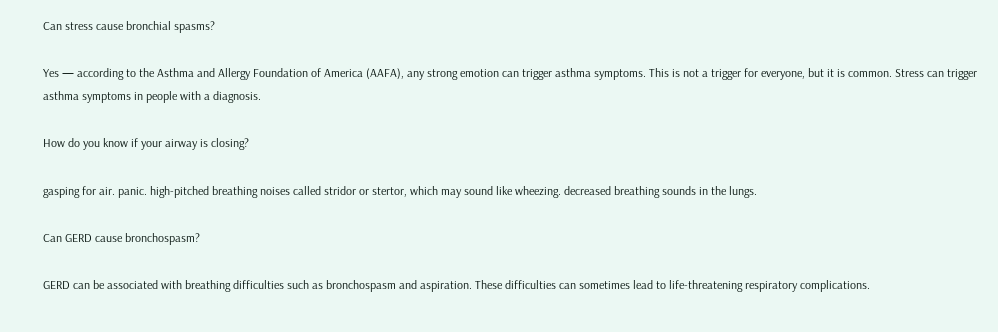Can stress cause bronchial spasms?

Yes — according to the Asthma and Allergy Foundation of America (AAFA), any strong emotion can trigger asthma symptoms. This is not a trigger for everyone, but it is common. Stress can trigger asthma symptoms in people with a diagnosis.

How do you know if your airway is closing?

gasping for air. panic. high-pitched breathing noises called stridor or stertor, which may sound like wheezing. decreased breathing sounds in the lungs.

Can GERD cause bronchospasm?

GERD can be associated with breathing difficulties such as bronchospasm and aspiration. These difficulties can sometimes lead to life-threatening respiratory complications.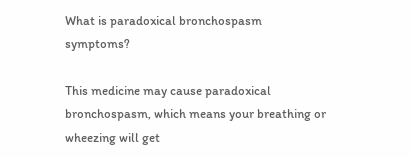What is paradoxical bronchospasm symptoms?

This medicine may cause paradoxical bronchospasm, which means your breathing or wheezing will get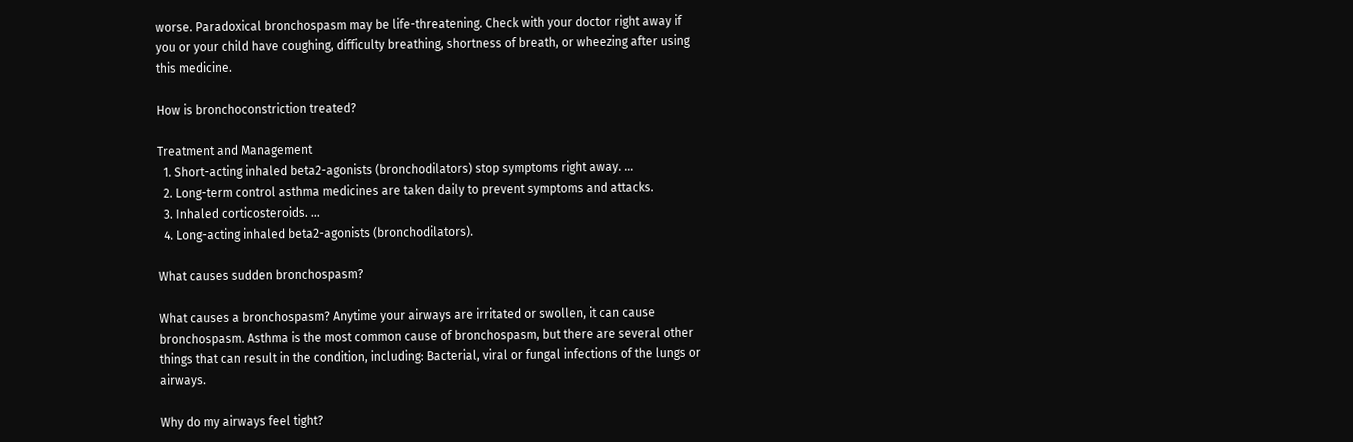worse. Paradoxical bronchospasm may be life-threatening. Check with your doctor right away if you or your child have coughing, difficulty breathing, shortness of breath, or wheezing after using this medicine.

How is bronchoconstriction treated?

Treatment and Management
  1. Short-acting inhaled beta2-agonists (bronchodilators) stop symptoms right away. …
  2. Long-term control asthma medicines are taken daily to prevent symptoms and attacks.
  3. Inhaled corticosteroids. …
  4. Long-acting inhaled beta2-agonists (bronchodilators).

What causes sudden bronchospasm?

What causes a bronchospasm? Anytime your airways are irritated or swollen, it can cause bronchospasm. Asthma is the most common cause of bronchospasm, but there are several other things that can result in the condition, including: Bacterial, viral or fungal infections of the lungs or airways.

Why do my airways feel tight?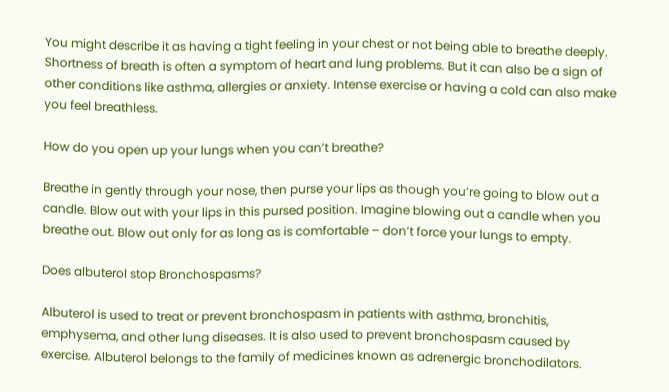You might describe it as having a tight feeling in your chest or not being able to breathe deeply. Shortness of breath is often a symptom of heart and lung problems. But it can also be a sign of other conditions like asthma, allergies or anxiety. Intense exercise or having a cold can also make you feel breathless.

How do you open up your lungs when you can’t breathe?

Breathe in gently through your nose, then purse your lips as though you’re going to blow out a candle. Blow out with your lips in this pursed position. Imagine blowing out a candle when you breathe out. Blow out only for as long as is comfortable – don’t force your lungs to empty.

Does albuterol stop Bronchospasms?

Albuterol is used to treat or prevent bronchospasm in patients with asthma, bronchitis, emphysema, and other lung diseases. It is also used to prevent bronchospasm caused by exercise. Albuterol belongs to the family of medicines known as adrenergic bronchodilators.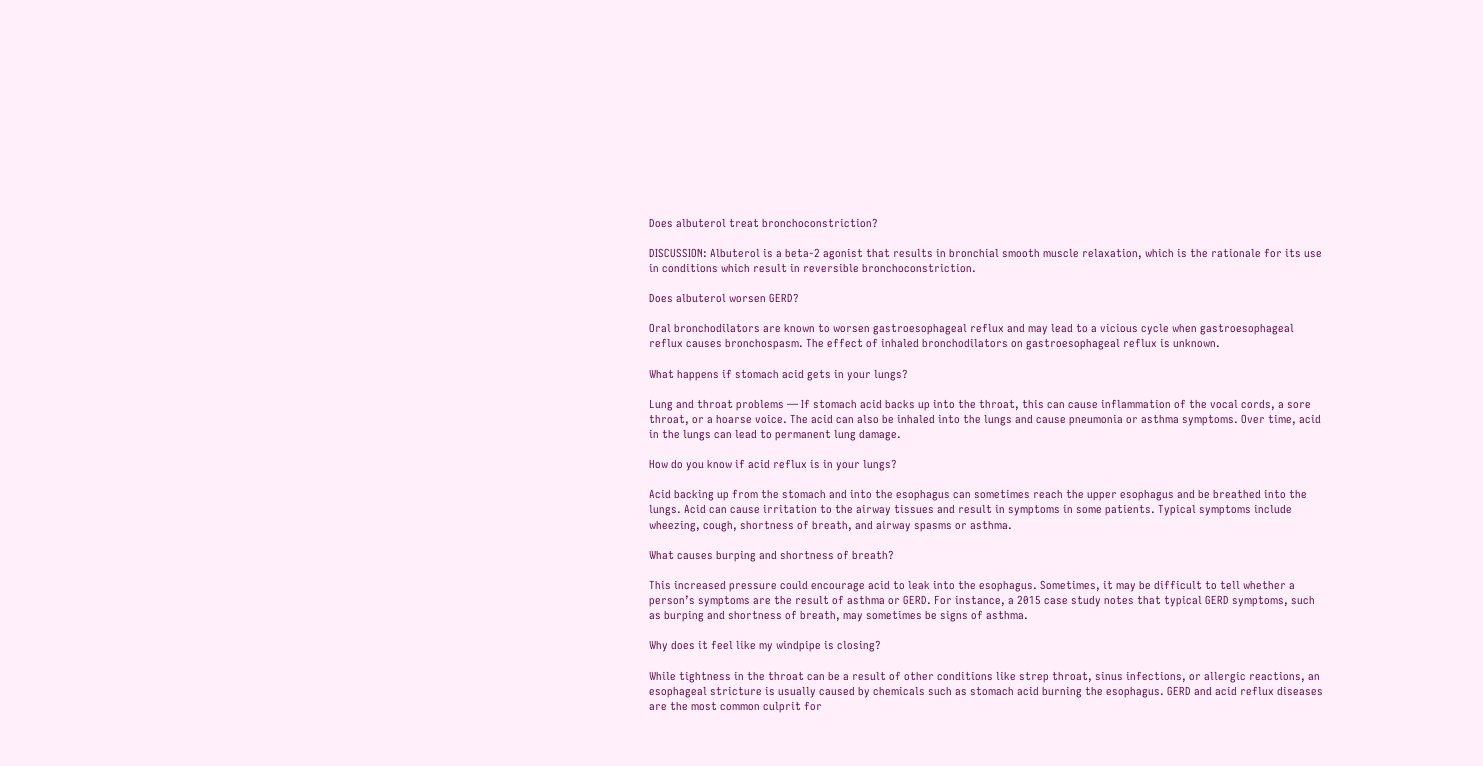Does albuterol treat bronchoconstriction?

DISCUSSION: Albuterol is a beta-2 agonist that results in bronchial smooth muscle relaxation, which is the rationale for its use in conditions which result in reversible bronchoconstriction.

Does albuterol worsen GERD?

Oral bronchodilators are known to worsen gastroesophageal reflux and may lead to a vicious cycle when gastroesophageal reflux causes bronchospasm. The effect of inhaled bronchodilators on gastroesophageal reflux is unknown.

What happens if stomach acid gets in your lungs?

Lung and throat problems — If stomach acid backs up into the throat, this can cause inflammation of the vocal cords, a sore throat, or a hoarse voice. The acid can also be inhaled into the lungs and cause pneumonia or asthma symptoms. Over time, acid in the lungs can lead to permanent lung damage.

How do you know if acid reflux is in your lungs?

Acid backing up from the stomach and into the esophagus can sometimes reach the upper esophagus and be breathed into the lungs. Acid can cause irritation to the airway tissues and result in symptoms in some patients. Typical symptoms include wheezing, cough, shortness of breath, and airway spasms or asthma.

What causes burping and shortness of breath?

This increased pressure could encourage acid to leak into the esophagus. Sometimes, it may be difficult to tell whether a person’s symptoms are the result of asthma or GERD. For instance, a 2015 case study notes that typical GERD symptoms, such as burping and shortness of breath, may sometimes be signs of asthma.

Why does it feel like my windpipe is closing?

While tightness in the throat can be a result of other conditions like strep throat, sinus infections, or allergic reactions, an esophageal stricture is usually caused by chemicals such as stomach acid burning the esophagus. GERD and acid reflux diseases are the most common culprit for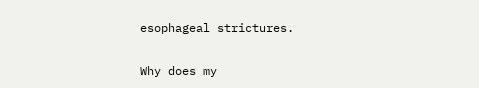esophageal strictures.

Why does my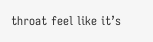throat feel like it’s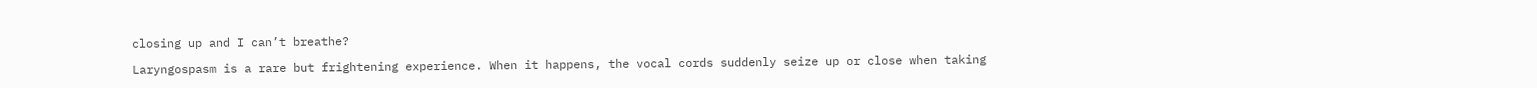closing up and I can’t breathe?

Laryngospasm is a rare but frightening experience. When it happens, the vocal cords suddenly seize up or close when taking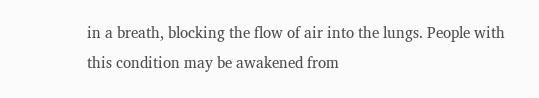in a breath, blocking the flow of air into the lungs. People with this condition may be awakened from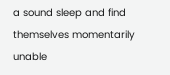a sound sleep and find themselves momentarily unable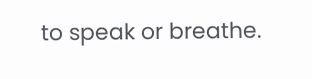to speak or breathe.